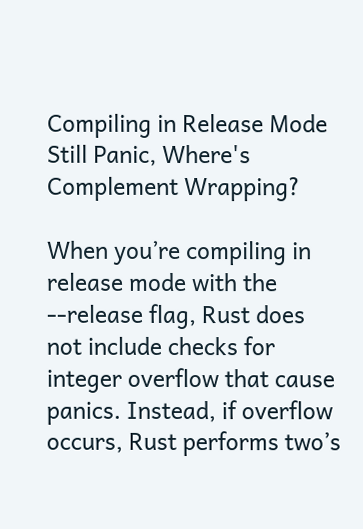Compiling in Release Mode Still Panic, Where's Complement Wrapping?

When you’re compiling in release mode with the --release flag, Rust does not include checks for integer overflow that cause panics. Instead, if overflow occurs, Rust performs two’s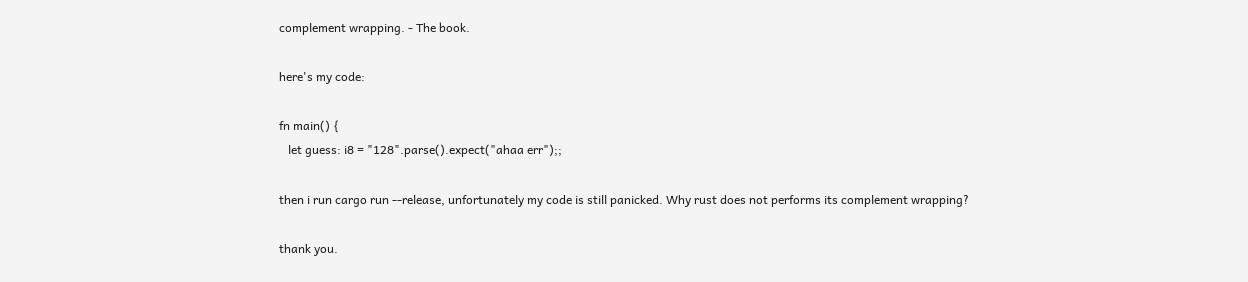complement wrapping. - The book.

here's my code:

fn main() {
   let guess: i8 = "128".parse().expect("ahaa err");;

then i run cargo run --release, unfortunately my code is still panicked. Why rust does not performs its complement wrapping?

thank you.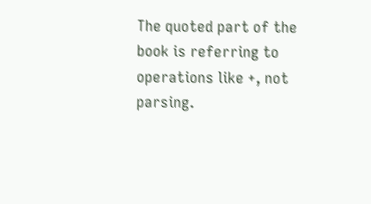The quoted part of the book is referring to operations like +, not parsing.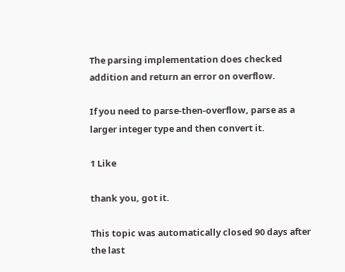The parsing implementation does checked addition and return an error on overflow.

If you need to parse-then-overflow, parse as a larger integer type and then convert it.

1 Like

thank you, got it.

This topic was automatically closed 90 days after the last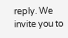reply. We invite you to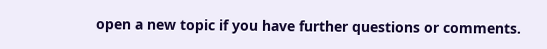open a new topic if you have further questions or comments.